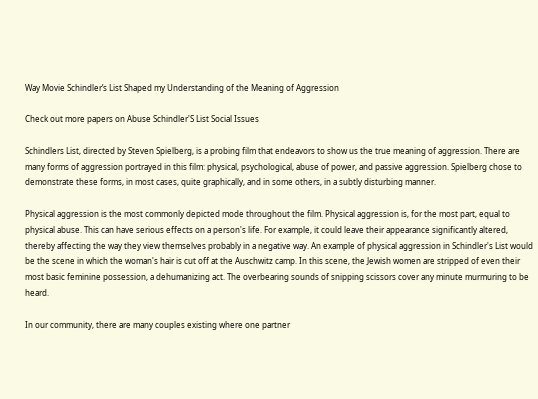Way Movie Schindler’s List Shaped my Understanding of the Meaning of Aggression

Check out more papers on Abuse Schindler'S List Social Issues

Schindlers List, directed by Steven Spielberg, is a probing film that endeavors to show us the true meaning of aggression. There are many forms of aggression portrayed in this film: physical, psychological, abuse of power, and passive aggression. Spielberg chose to demonstrate these forms, in most cases, quite graphically, and in some others, in a subtly disturbing manner.

Physical aggression is the most commonly depicted mode throughout the film. Physical aggression is, for the most part, equal to physical abuse. This can have serious effects on a person's life. For example, it could leave their appearance significantly altered, thereby affecting the way they view themselves probably in a negative way. An example of physical aggression in Schindler's List would be the scene in which the woman's hair is cut off at the Auschwitz camp. In this scene, the Jewish women are stripped of even their most basic feminine possession, a dehumanizing act. The overbearing sounds of snipping scissors cover any minute murmuring to be heard.

In our community, there are many couples existing where one partner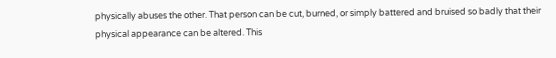physically abuses the other. That person can be cut, burned, or simply battered and bruised so badly that their physical appearance can be altered. This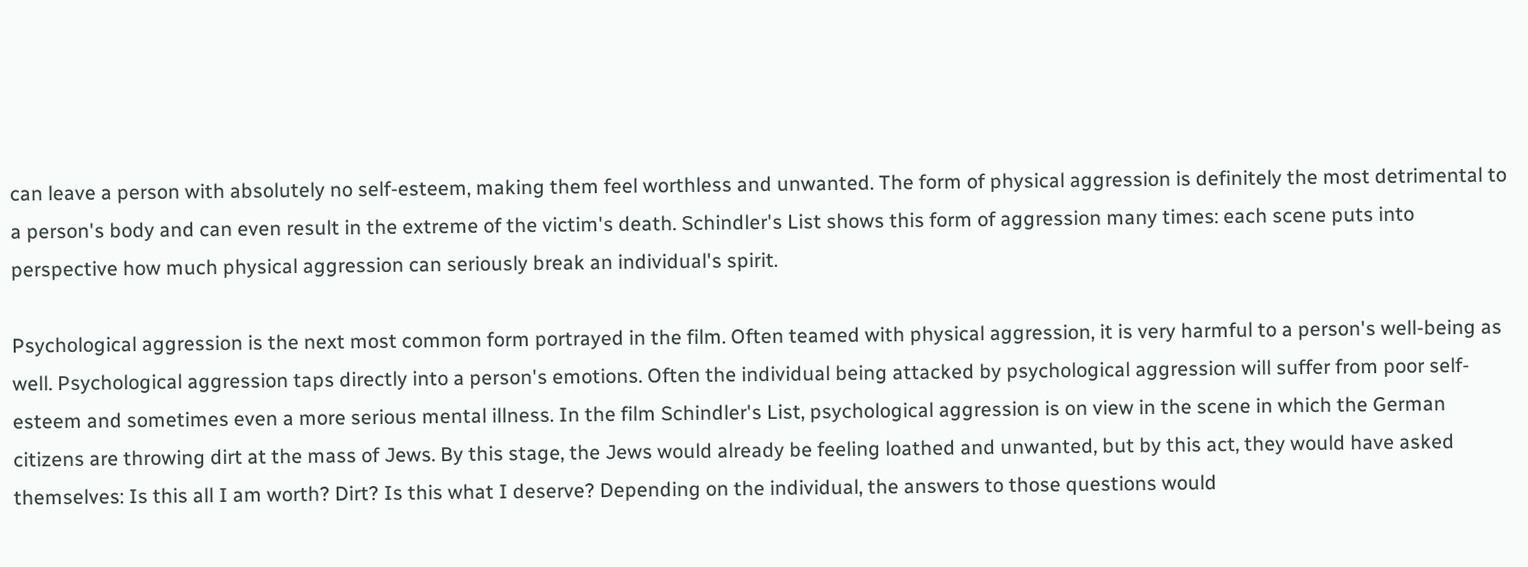can leave a person with absolutely no self-esteem, making them feel worthless and unwanted. The form of physical aggression is definitely the most detrimental to a person's body and can even result in the extreme of the victim's death. Schindler's List shows this form of aggression many times: each scene puts into perspective how much physical aggression can seriously break an individual's spirit.

Psychological aggression is the next most common form portrayed in the film. Often teamed with physical aggression, it is very harmful to a person's well-being as well. Psychological aggression taps directly into a person's emotions. Often the individual being attacked by psychological aggression will suffer from poor self-esteem and sometimes even a more serious mental illness. In the film Schindler's List, psychological aggression is on view in the scene in which the German citizens are throwing dirt at the mass of Jews. By this stage, the Jews would already be feeling loathed and unwanted, but by this act, they would have asked themselves: Is this all I am worth? Dirt? Is this what I deserve? Depending on the individual, the answers to those questions would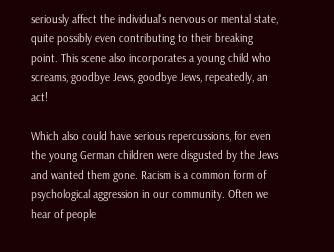seriously affect the individual's nervous or mental state, quite possibly even contributing to their breaking point. This scene also incorporates a young child who screams, goodbye Jews, goodbye Jews, repeatedly, an act!

Which also could have serious repercussions, for even the young German children were disgusted by the Jews and wanted them gone. Racism is a common form of psychological aggression in our community. Often we hear of people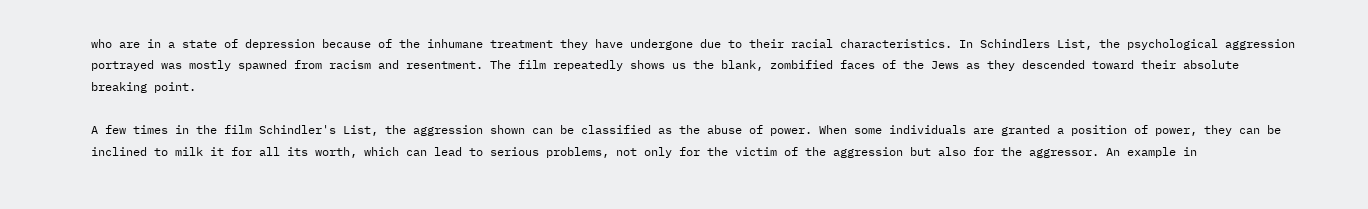who are in a state of depression because of the inhumane treatment they have undergone due to their racial characteristics. In Schindlers List, the psychological aggression portrayed was mostly spawned from racism and resentment. The film repeatedly shows us the blank, zombified faces of the Jews as they descended toward their absolute breaking point.

A few times in the film Schindler's List, the aggression shown can be classified as the abuse of power. When some individuals are granted a position of power, they can be inclined to milk it for all its worth, which can lead to serious problems, not only for the victim of the aggression but also for the aggressor. An example in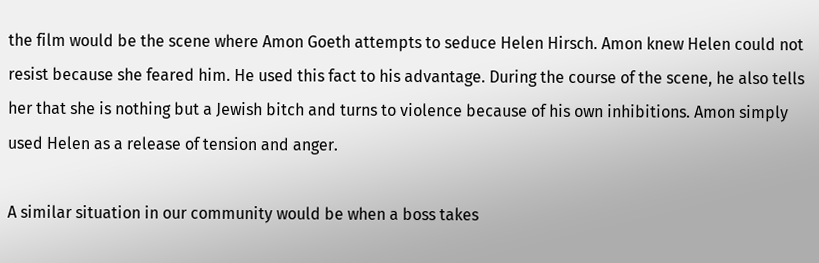the film would be the scene where Amon Goeth attempts to seduce Helen Hirsch. Amon knew Helen could not resist because she feared him. He used this fact to his advantage. During the course of the scene, he also tells her that she is nothing but a Jewish bitch and turns to violence because of his own inhibitions. Amon simply used Helen as a release of tension and anger.

A similar situation in our community would be when a boss takes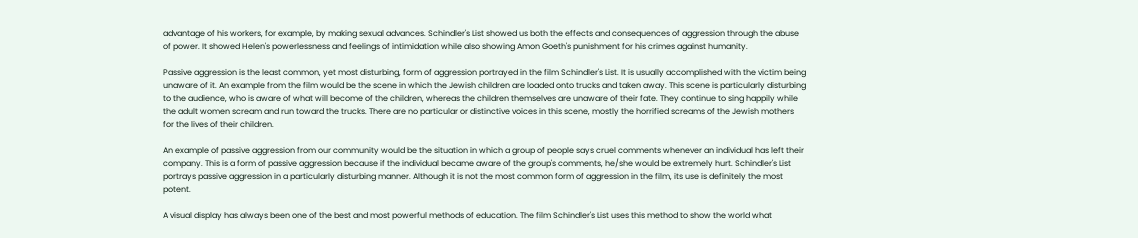advantage of his workers, for example, by making sexual advances. Schindler's List showed us both the effects and consequences of aggression through the abuse of power. It showed Helen's powerlessness and feelings of intimidation while also showing Amon Goeth's punishment for his crimes against humanity.

Passive aggression is the least common, yet most disturbing, form of aggression portrayed in the film Schindler's List. It is usually accomplished with the victim being unaware of it. An example from the film would be the scene in which the Jewish children are loaded onto trucks and taken away. This scene is particularly disturbing to the audience, who is aware of what will become of the children, whereas the children themselves are unaware of their fate. They continue to sing happily while the adult women scream and run toward the trucks. There are no particular or distinctive voices in this scene, mostly the horrified screams of the Jewish mothers for the lives of their children.

An example of passive aggression from our community would be the situation in which a group of people says cruel comments whenever an individual has left their company. This is a form of passive aggression because if the individual became aware of the group's comments, he/she would be extremely hurt. Schindler's List portrays passive aggression in a particularly disturbing manner. Although it is not the most common form of aggression in the film, its use is definitely the most potent.

A visual display has always been one of the best and most powerful methods of education. The film Schindler's List uses this method to show the world what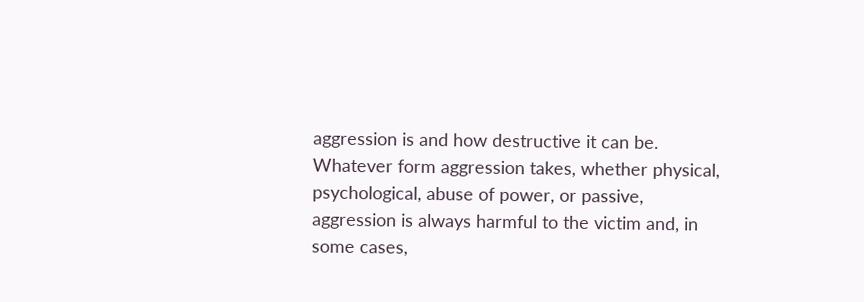aggression is and how destructive it can be. Whatever form aggression takes, whether physical, psychological, abuse of power, or passive, aggression is always harmful to the victim and, in some cases,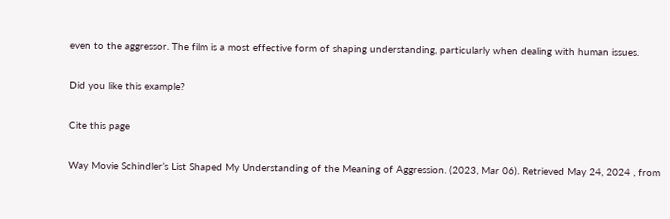even to the aggressor. The film is a most effective form of shaping understanding, particularly when dealing with human issues.

Did you like this example?

Cite this page

Way Movie Schindler’s List Shaped My Understanding of the Meaning of Aggression. (2023, Mar 06). Retrieved May 24, 2024 , from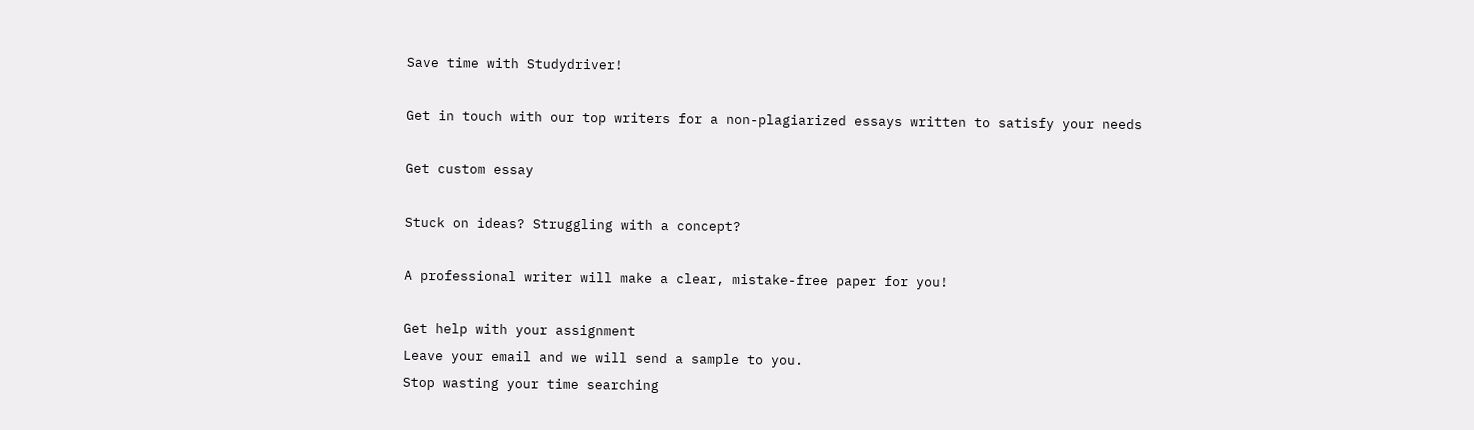Save time with Studydriver!

Get in touch with our top writers for a non-plagiarized essays written to satisfy your needs

Get custom essay

Stuck on ideas? Struggling with a concept?

A professional writer will make a clear, mistake-free paper for you!

Get help with your assignment
Leave your email and we will send a sample to you.
Stop wasting your time searching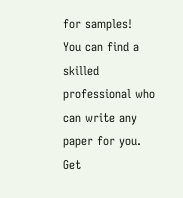for samples!
You can find a skilled professional who can write any paper for you.
Get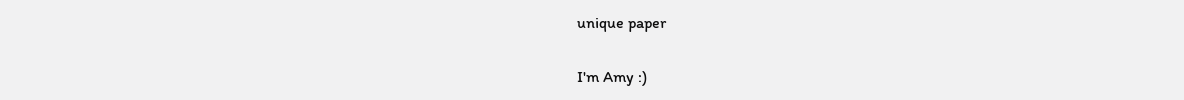unique paper

I'm Amy :)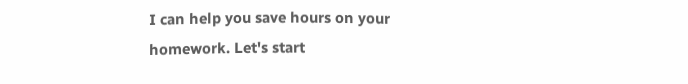I can help you save hours on your homework. Let's start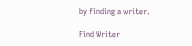by finding a writer.

Find Writer